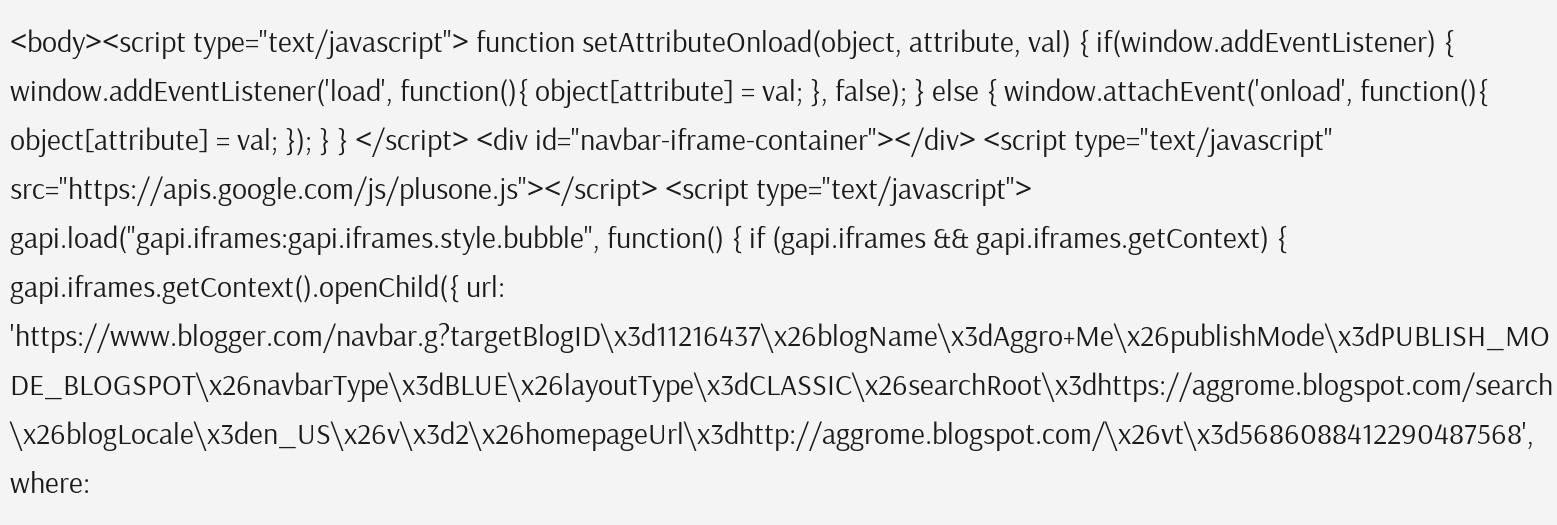<body><script type="text/javascript"> function setAttributeOnload(object, attribute, val) { if(window.addEventListener) { window.addEventListener('load', function(){ object[attribute] = val; }, false); } else { window.attachEvent('onload', function(){ object[attribute] = val; }); } } </script> <div id="navbar-iframe-container"></div> <script type="text/javascript" src="https://apis.google.com/js/plusone.js"></script> <script type="text/javascript"> gapi.load("gapi.iframes:gapi.iframes.style.bubble", function() { if (gapi.iframes && gapi.iframes.getContext) { gapi.iframes.getContext().openChild({ url: 'https://www.blogger.com/navbar.g?targetBlogID\x3d11216437\x26blogName\x3dAggro+Me\x26publishMode\x3dPUBLISH_MODE_BLOGSPOT\x26navbarType\x3dBLUE\x26layoutType\x3dCLASSIC\x26searchRoot\x3dhttps://aggrome.blogspot.com/search\x26blogLocale\x3den_US\x26v\x3d2\x26homepageUrl\x3dhttp://aggrome.blogspot.com/\x26vt\x3d5686088412290487568', where: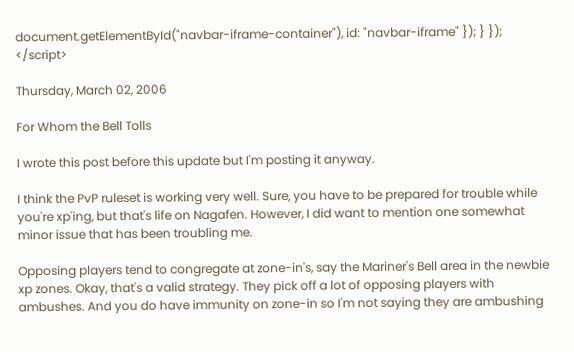document.getElementById("navbar-iframe-container"), id: "navbar-iframe" }); } }); </script>

Thursday, March 02, 2006

For Whom the Bell Tolls

I wrote this post before this update but I'm posting it anyway.

I think the PvP ruleset is working very well. Sure, you have to be prepared for trouble while you're xp'ing, but that's life on Nagafen. However, I did want to mention one somewhat minor issue that has been troubling me.

Opposing players tend to congregate at zone-in's, say the Mariner's Bell area in the newbie xp zones. Okay, that's a valid strategy. They pick off a lot of opposing players with ambushes. And you do have immunity on zone-in so I'm not saying they are ambushing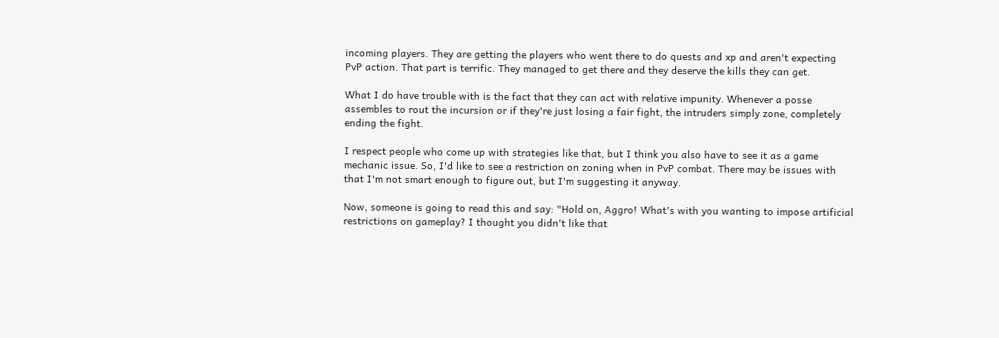incoming players. They are getting the players who went there to do quests and xp and aren't expecting PvP action. That part is terrific. They managed to get there and they deserve the kills they can get.

What I do have trouble with is the fact that they can act with relative impunity. Whenever a posse assembles to rout the incursion or if they're just losing a fair fight, the intruders simply zone, completely ending the fight.

I respect people who come up with strategies like that, but I think you also have to see it as a game mechanic issue. So, I'd like to see a restriction on zoning when in PvP combat. There may be issues with that I'm not smart enough to figure out, but I'm suggesting it anyway.

Now, someone is going to read this and say: "Hold on, Aggro! What's with you wanting to impose artificial restrictions on gameplay? I thought you didn't like that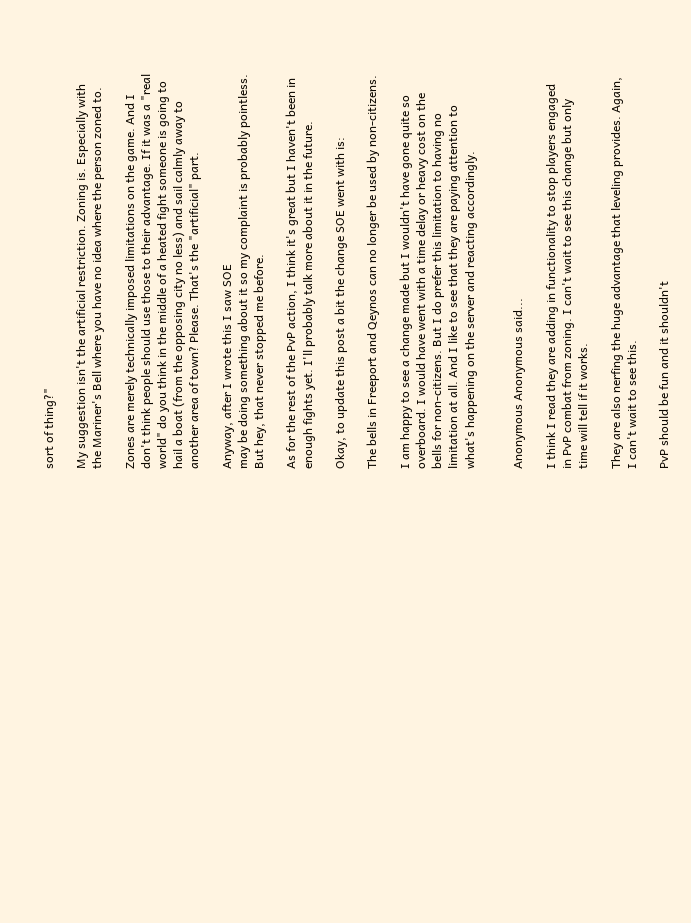sort of thing?"

My suggestion isn't the artificial restriction. Zoning is. Especially with the Mariner's Bell where you have no idea where the person zoned to.

Zones are merely technically imposed limitations on the game. And I don't think people should use those to their advantage. If it was a "real world" do you think in the middle of a heated fight someone is going to hail a boat (from the opposing city no less) and sail calmly away to another area of town? Please. That's the "artificial" part.

Anyway, after I wrote this I saw SOE
may be doing something about it so my complaint is probably pointless. But hey, that never stopped me before.

As for the rest of the PvP action, I think it's great but I haven't been in enough fights yet. I'll probably talk more about it in the future.

Okay, to update this post a bit the change SOE went with is:

The bells in Freeport and Qeynos can no longer be used by non-citizens.

I am happy to see a change made but I wouldn't have gone quite so overboard. I would have went with a time delay or heavy cost on the bells for non-citizens. But I do prefer this limitation to having no limitation at all. And I like to see that they are paying attention to what's happening on the server and reacting accordingly.


Anonymous Anonymous said...

I think I read they are adding in functionality to stop players engaged in PvP combat from zoning. I can't wait to see this change but only time will tell if it works.

They are also nerfing the huge advantage that leveling provides. Again, I can't wait to see this.

PvP should be fun and it shouldn't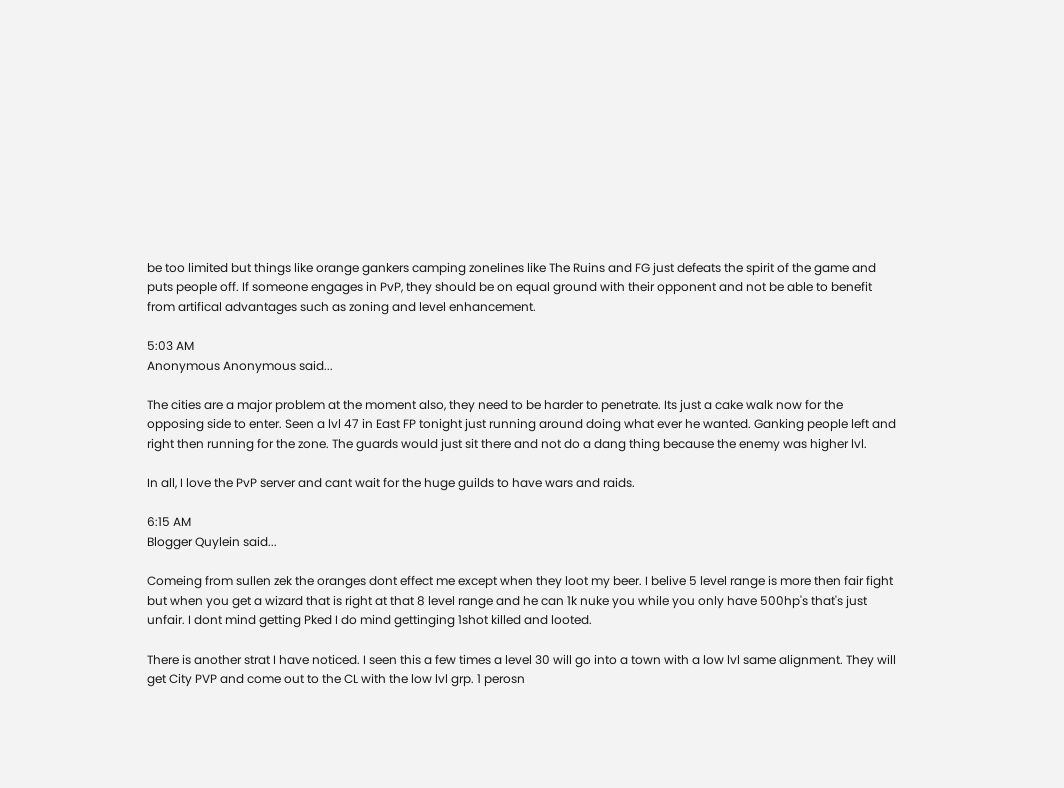be too limited but things like orange gankers camping zonelines like The Ruins and FG just defeats the spirit of the game and puts people off. If someone engages in PvP, they should be on equal ground with their opponent and not be able to benefit from artifical advantages such as zoning and level enhancement.

5:03 AM
Anonymous Anonymous said...

The cities are a major problem at the moment also, they need to be harder to penetrate. Its just a cake walk now for the opposing side to enter. Seen a lvl 47 in East FP tonight just running around doing what ever he wanted. Ganking people left and right then running for the zone. The guards would just sit there and not do a dang thing because the enemy was higher lvl.

In all, I love the PvP server and cant wait for the huge guilds to have wars and raids.

6:15 AM
Blogger Quylein said...

Comeing from sullen zek the oranges dont effect me except when they loot my beer. I belive 5 level range is more then fair fight but when you get a wizard that is right at that 8 level range and he can 1k nuke you while you only have 500hp's that's just unfair. I dont mind getting Pked I do mind gettinging 1shot killed and looted.

There is another strat I have noticed. I seen this a few times a level 30 will go into a town with a low lvl same alignment. They will get City PVP and come out to the CL with the low lvl grp. 1 perosn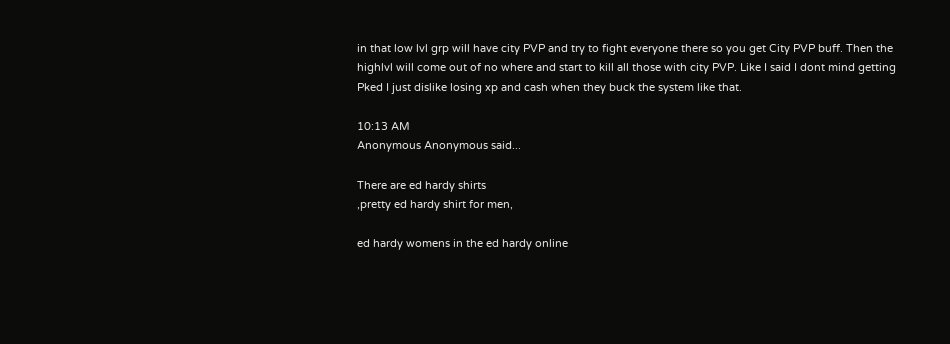in that low lvl grp will have city PVP and try to fight everyone there so you get City PVP buff. Then the highlvl will come out of no where and start to kill all those with city PVP. Like I said I dont mind getting Pked I just dislike losing xp and cash when they buck the system like that.

10:13 AM
Anonymous Anonymous said...

There are ed hardy shirts
,pretty ed hardy shirt for men,

ed hardy womens in the ed hardy online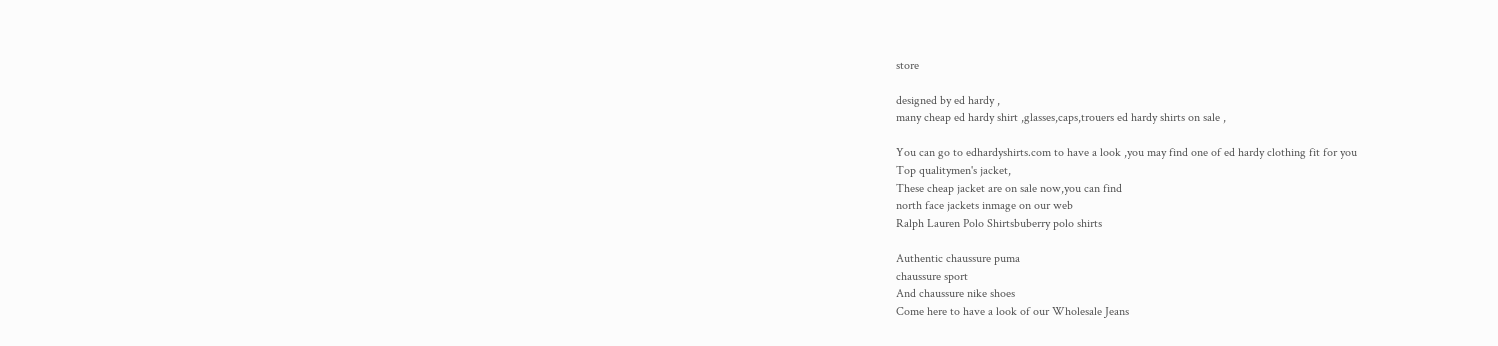store

designed by ed hardy ,
many cheap ed hardy shirt ,glasses,caps,trouers ed hardy shirts on sale ,

You can go to edhardyshirts.com to have a look ,you may find one of ed hardy clothing fit for you
Top qualitymen's jacket,
These cheap jacket are on sale now,you can find
north face jackets inmage on our web
Ralph Lauren Polo Shirtsbuberry polo shirts

Authentic chaussure puma
chaussure sport
And chaussure nike shoes
Come here to have a look of our Wholesale Jeans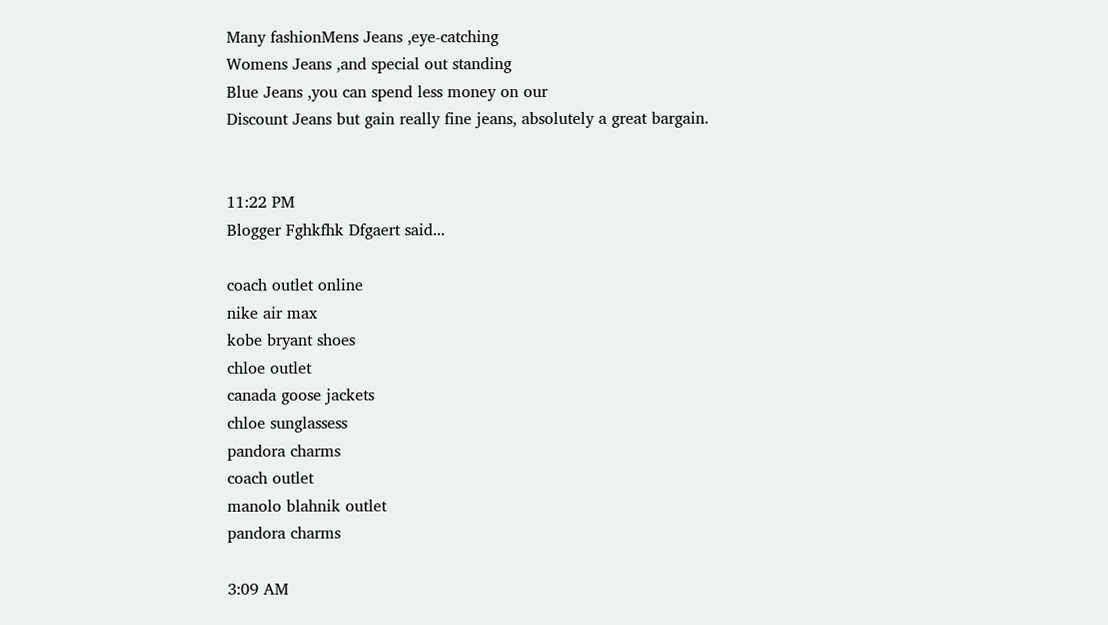Many fashionMens Jeans ,eye-catching
Womens Jeans ,and special out standing
Blue Jeans ,you can spend less money on our
Discount Jeans but gain really fine jeans, absolutely a great bargain.


11:22 PM
Blogger Fghkfhk Dfgaert said...

coach outlet online
nike air max
kobe bryant shoes
chloe outlet
canada goose jackets
chloe sunglassess
pandora charms
coach outlet
manolo blahnik outlet
pandora charms

3:09 AM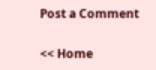Post a Comment

<< Home